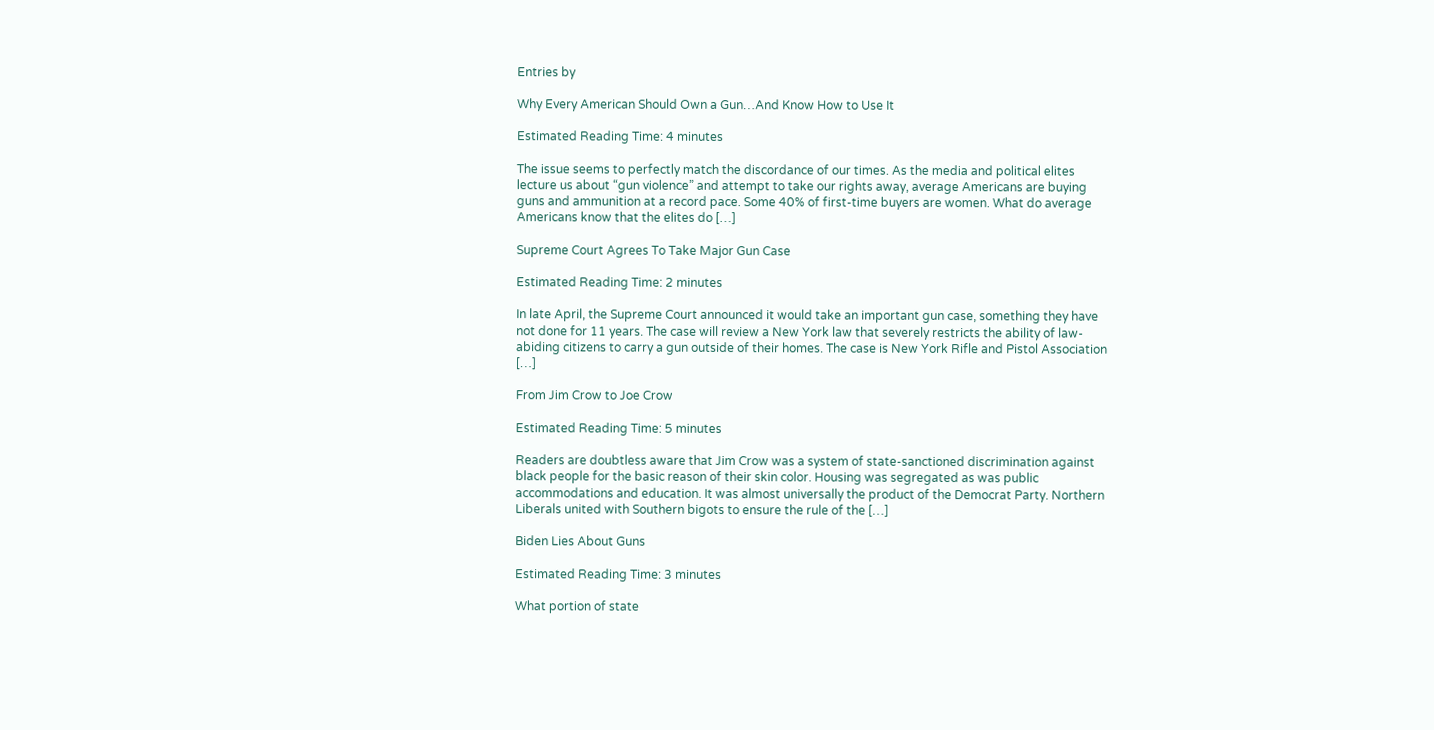Entries by

Why Every American Should Own a Gun…And Know How to Use It

Estimated Reading Time: 4 minutes

The issue seems to perfectly match the discordance of our times. As the media and political elites lecture us about “gun violence” and attempt to take our rights away, average Americans are buying guns and ammunition at a record pace. Some 40% of first-time buyers are women. What do average Americans know that the elites do […]

Supreme Court Agrees To Take Major Gun Case

Estimated Reading Time: 2 minutes

In late April, the Supreme Court announced it would take an important gun case, something they have not done for 11 years. The case will review a New York law that severely restricts the ability of law-abiding citizens to carry a gun outside of their homes. The case is New York Rifle and Pistol Association […]

From Jim Crow to Joe Crow

Estimated Reading Time: 5 minutes

Readers are doubtless aware that Jim Crow was a system of state-sanctioned discrimination against black people for the basic reason of their skin color. Housing was segregated as was public accommodations and education. It was almost universally the product of the Democrat Party. Northern Liberals united with Southern bigots to ensure the rule of the […]

Biden Lies About Guns

Estimated Reading Time: 3 minutes

What portion of state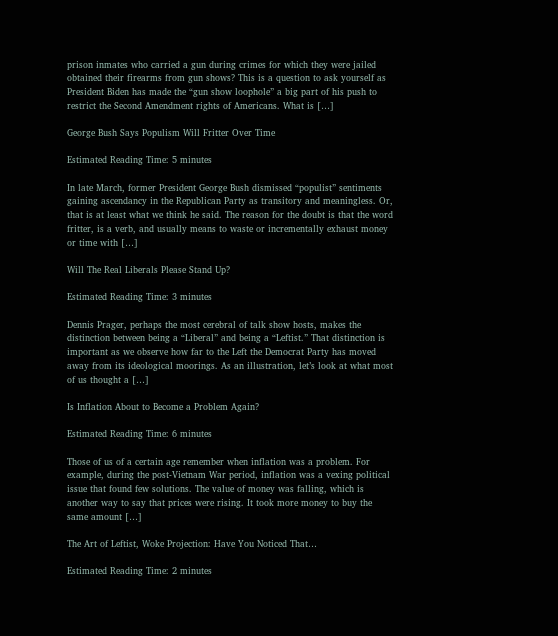prison inmates who carried a gun during crimes for which they were jailed obtained their firearms from gun shows? This is a question to ask yourself as President Biden has made the “gun show loophole” a big part of his push to restrict the Second Amendment rights of Americans. What is […]

George Bush Says Populism Will Fritter Over Time

Estimated Reading Time: 5 minutes

In late March, former President George Bush dismissed “populist” sentiments gaining ascendancy in the Republican Party as transitory and meaningless. Or, that is at least what we think he said. The reason for the doubt is that the word fritter, is a verb, and usually means to waste or incrementally exhaust money or time with […]

Will The Real Liberals Please Stand Up?

Estimated Reading Time: 3 minutes

Dennis Prager, perhaps the most cerebral of talk show hosts, makes the distinction between being a “Liberal” and being a “Leftist.” That distinction is important as we observe how far to the Left the Democrat Party has moved away from its ideological moorings. As an illustration, let’s look at what most of us thought a […]

Is Inflation About to Become a Problem Again?

Estimated Reading Time: 6 minutes

Those of us of a certain age remember when inflation was a problem. For example, during the post-Vietnam War period, inflation was a vexing political issue that found few solutions. The value of money was falling, which is another way to say that prices were rising. It took more money to buy the same amount […]

The Art of Leftist, Woke Projection: Have You Noticed That…

Estimated Reading Time: 2 minutes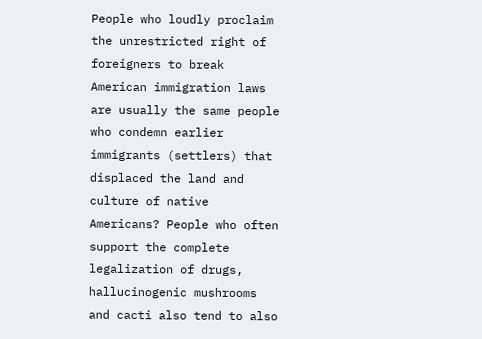People who loudly proclaim the unrestricted right of foreigners to break American immigration laws are usually the same people who condemn earlier immigrants (settlers) that displaced the land and culture of native Americans? People who often support the complete legalization of drugs, hallucinogenic mushrooms and cacti also tend to also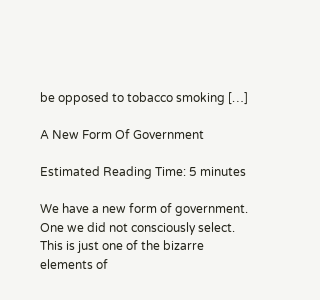be opposed to tobacco smoking […]

A New Form Of Government

Estimated Reading Time: 5 minutes

We have a new form of government.  One we did not consciously select. This is just one of the bizarre elements of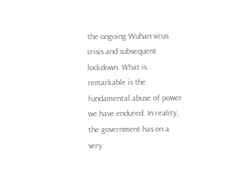the ongoing Wuhan virus crisis and subsequent lockdown. What is remarkable is the fundamental abuse of power we have endured. In reality, the government has on a very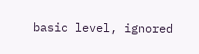basic level, ignored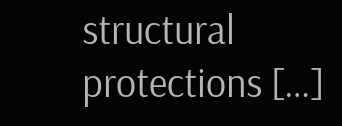structural protections […]